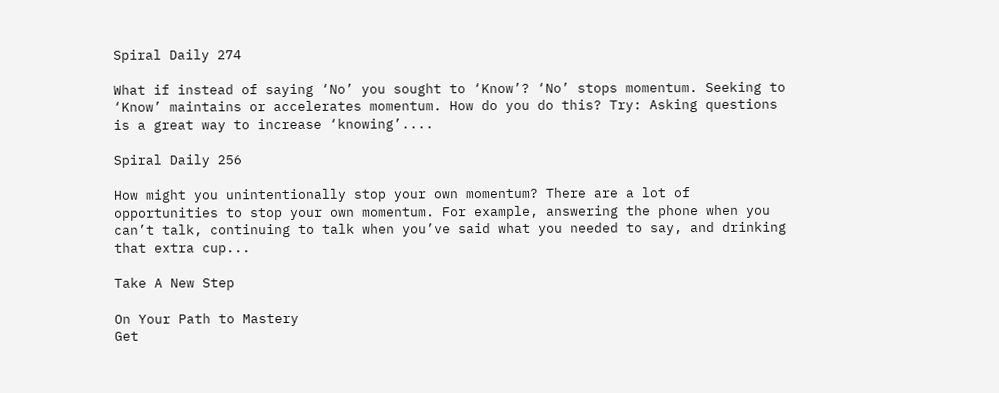Spiral Daily 274

What if instead of saying ‘No’ you sought to ‘Know’? ‘No’ stops momentum. Seeking to ‘Know’ maintains or accelerates momentum. How do you do this? Try: Asking questions is a great way to increase ‘knowing’....

Spiral Daily 256

How might you unintentionally stop your own momentum? There are a lot of opportunities to stop your own momentum. For example, answering the phone when you can’t talk, continuing to talk when you’ve said what you needed to say, and drinking that extra cup...

Take A New Step

On Your Path to Mastery
Get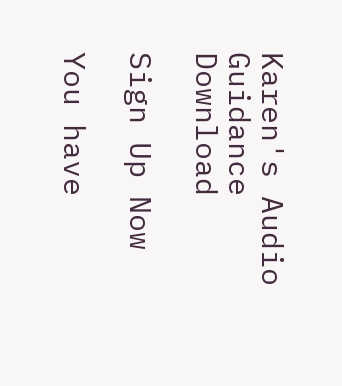Karen's Audio Guidance Download

Sign Up Now

You have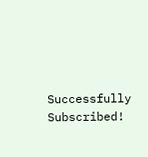Successfully Subscribed!